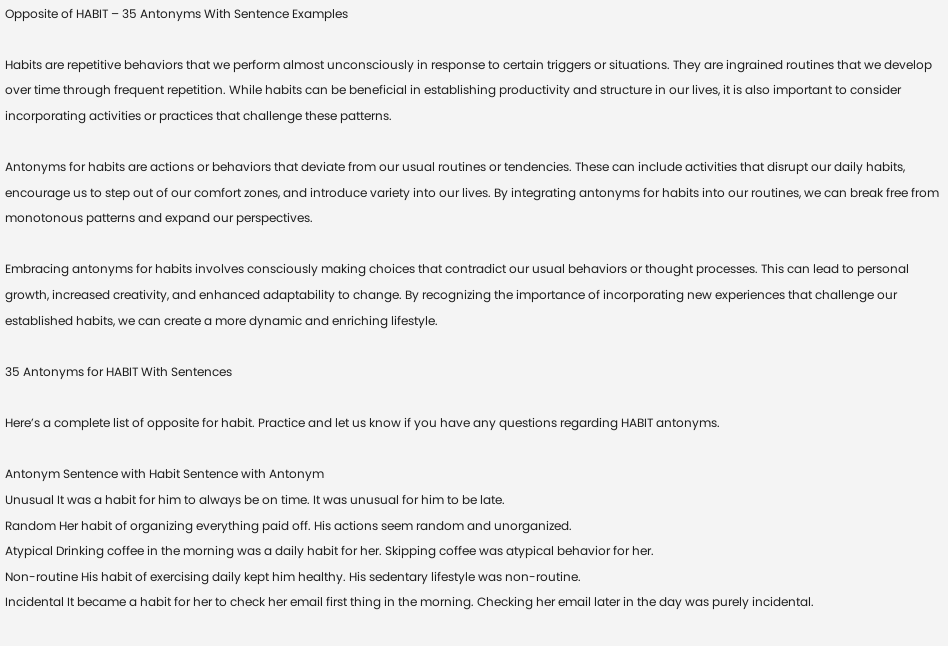Opposite of HABIT – 35 Antonyms With Sentence Examples

Habits are repetitive behaviors that we perform almost unconsciously in response to certain triggers or situations. They are ingrained routines that we develop over time through frequent repetition. While habits can be beneficial in establishing productivity and structure in our lives, it is also important to consider incorporating activities or practices that challenge these patterns.

Antonyms for habits are actions or behaviors that deviate from our usual routines or tendencies. These can include activities that disrupt our daily habits, encourage us to step out of our comfort zones, and introduce variety into our lives. By integrating antonyms for habits into our routines, we can break free from monotonous patterns and expand our perspectives.

Embracing antonyms for habits involves consciously making choices that contradict our usual behaviors or thought processes. This can lead to personal growth, increased creativity, and enhanced adaptability to change. By recognizing the importance of incorporating new experiences that challenge our established habits, we can create a more dynamic and enriching lifestyle.

35 Antonyms for HABIT With Sentences

Here’s a complete list of opposite for habit. Practice and let us know if you have any questions regarding HABIT antonyms.

Antonym Sentence with Habit Sentence with Antonym
Unusual It was a habit for him to always be on time. It was unusual for him to be late.
Random Her habit of organizing everything paid off. His actions seem random and unorganized.
Atypical Drinking coffee in the morning was a daily habit for her. Skipping coffee was atypical behavior for her.
Non-routine His habit of exercising daily kept him healthy. His sedentary lifestyle was non-routine.
Incidental It became a habit for her to check her email first thing in the morning. Checking her email later in the day was purely incidental.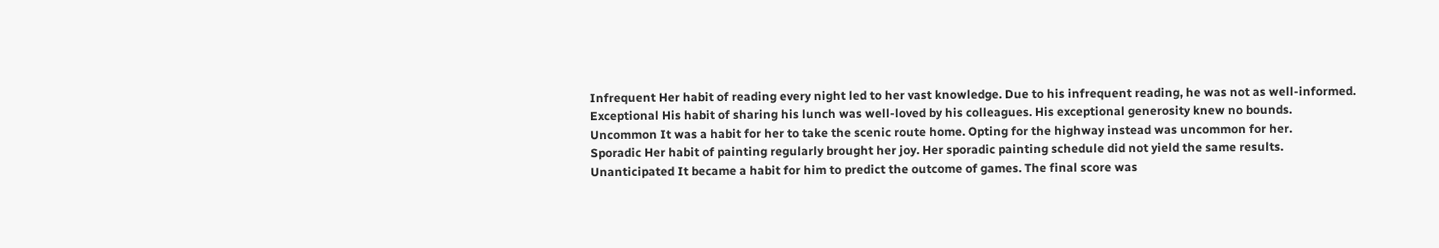Infrequent Her habit of reading every night led to her vast knowledge. Due to his infrequent reading, he was not as well-informed.
Exceptional His habit of sharing his lunch was well-loved by his colleagues. His exceptional generosity knew no bounds.
Uncommon It was a habit for her to take the scenic route home. Opting for the highway instead was uncommon for her.
Sporadic Her habit of painting regularly brought her joy. Her sporadic painting schedule did not yield the same results.
Unanticipated It became a habit for him to predict the outcome of games. The final score was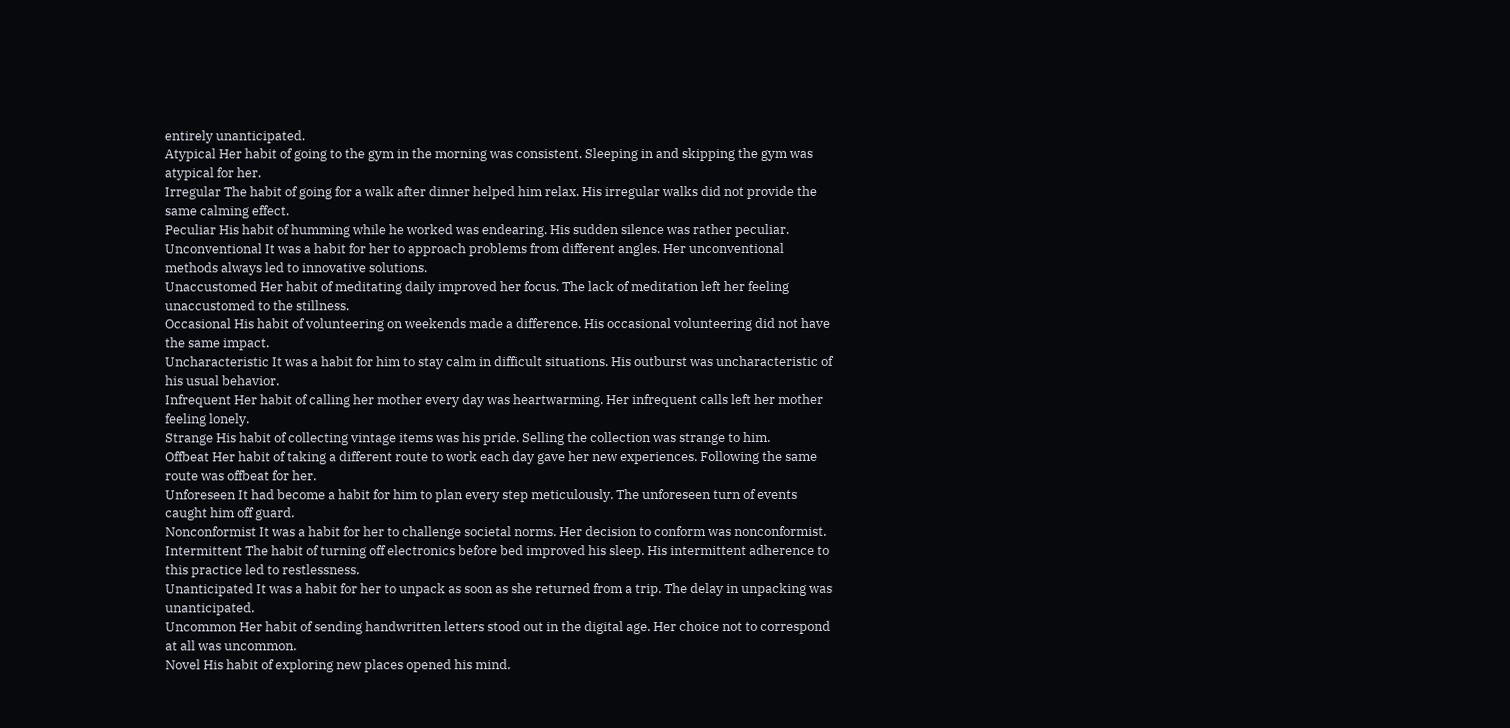entirely unanticipated.
Atypical Her habit of going to the gym in the morning was consistent. Sleeping in and skipping the gym was atypical for her.
Irregular The habit of going for a walk after dinner helped him relax. His irregular walks did not provide the same calming effect.
Peculiar His habit of humming while he worked was endearing. His sudden silence was rather peculiar.
Unconventional It was a habit for her to approach problems from different angles. Her unconventional methods always led to innovative solutions.
Unaccustomed Her habit of meditating daily improved her focus. The lack of meditation left her feeling unaccustomed to the stillness.
Occasional His habit of volunteering on weekends made a difference. His occasional volunteering did not have the same impact.
Uncharacteristic It was a habit for him to stay calm in difficult situations. His outburst was uncharacteristic of his usual behavior.
Infrequent Her habit of calling her mother every day was heartwarming. Her infrequent calls left her mother feeling lonely.
Strange His habit of collecting vintage items was his pride. Selling the collection was strange to him.
Offbeat Her habit of taking a different route to work each day gave her new experiences. Following the same route was offbeat for her.
Unforeseen It had become a habit for him to plan every step meticulously. The unforeseen turn of events caught him off guard.
Nonconformist It was a habit for her to challenge societal norms. Her decision to conform was nonconformist.
Intermittent The habit of turning off electronics before bed improved his sleep. His intermittent adherence to this practice led to restlessness.
Unanticipated It was a habit for her to unpack as soon as she returned from a trip. The delay in unpacking was unanticipated.
Uncommon Her habit of sending handwritten letters stood out in the digital age. Her choice not to correspond at all was uncommon.
Novel His habit of exploring new places opened his mind.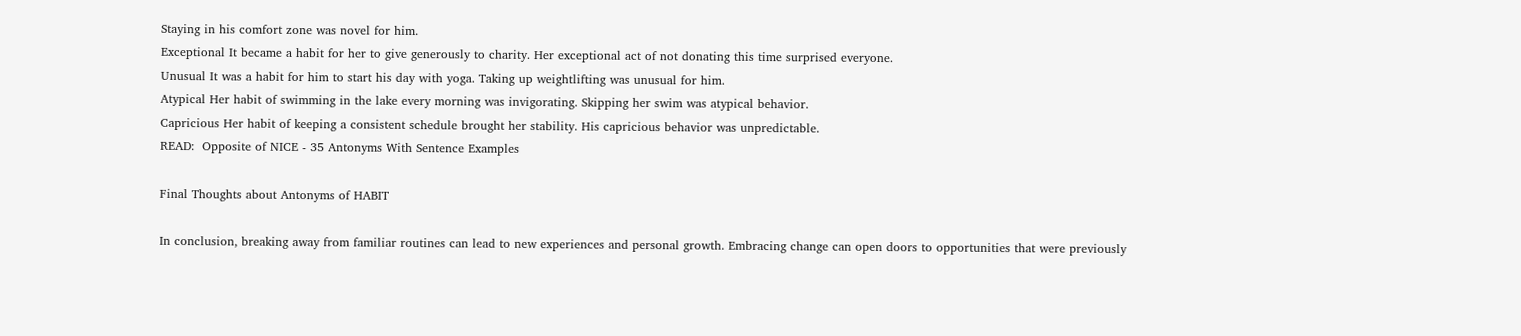Staying in his comfort zone was novel for him.
Exceptional It became a habit for her to give generously to charity. Her exceptional act of not donating this time surprised everyone.
Unusual It was a habit for him to start his day with yoga. Taking up weightlifting was unusual for him.
Atypical Her habit of swimming in the lake every morning was invigorating. Skipping her swim was atypical behavior.
Capricious Her habit of keeping a consistent schedule brought her stability. His capricious behavior was unpredictable.
READ:  Opposite of NICE - 35 Antonyms With Sentence Examples

Final Thoughts about Antonyms of HABIT

In conclusion, breaking away from familiar routines can lead to new experiences and personal growth. Embracing change can open doors to opportunities that were previously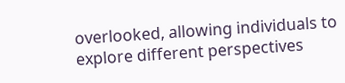overlooked, allowing individuals to explore different perspectives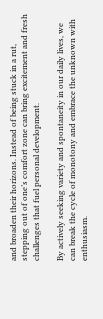and broaden their horizons. Instead of being stuck in a rut, stepping out of one’s comfort zone can bring excitement and fresh challenges that fuel personal development.

By actively seeking variety and spontaneity in our daily lives, we can break the cycle of monotony and embrace the unknown with enthusiasm.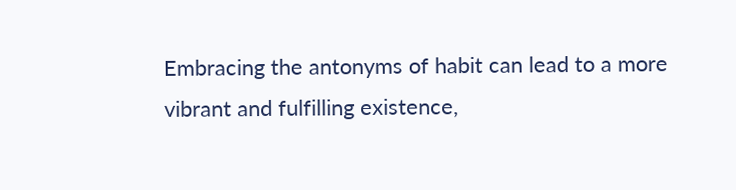Embracing the antonyms of habit can lead to a more vibrant and fulfilling existence,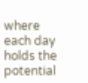where each day holds the potential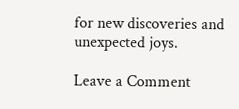for new discoveries and unexpected joys.

Leave a Comment